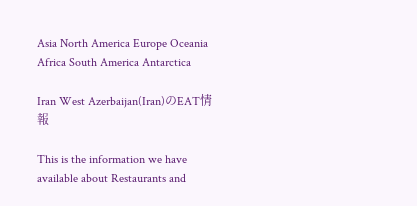Asia North America Europe Oceania Africa South America Antarctica

Iran West Azerbaijan(Iran)のEAT情報

This is the information we have available about Restaurants and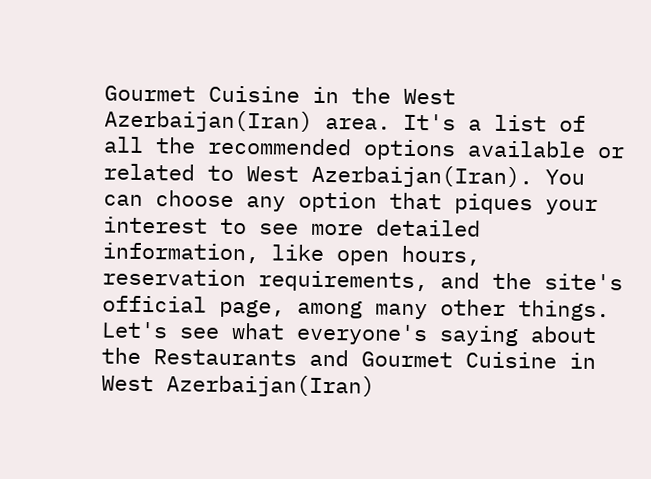Gourmet Cuisine in the West Azerbaijan(Iran) area. It's a list of all the recommended options available or related to West Azerbaijan(Iran). You can choose any option that piques your interest to see more detailed information, like open hours, reservation requirements, and the site's official page, among many other things. Let's see what everyone's saying about the Restaurants and Gourmet Cuisine in West Azerbaijan(Iran)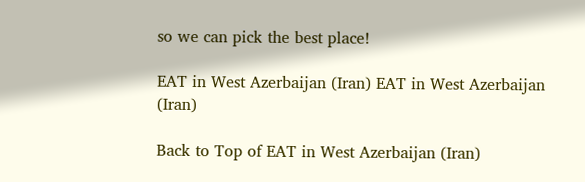so we can pick the best place!

EAT in West Azerbaijan (Iran) EAT in West Azerbaijan (Iran)

Back to Top of EAT in West Azerbaijan (Iran)